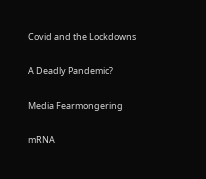Covid and the Lockdowns

A Deadly Pandemic?

Media Fearmongering

mRNA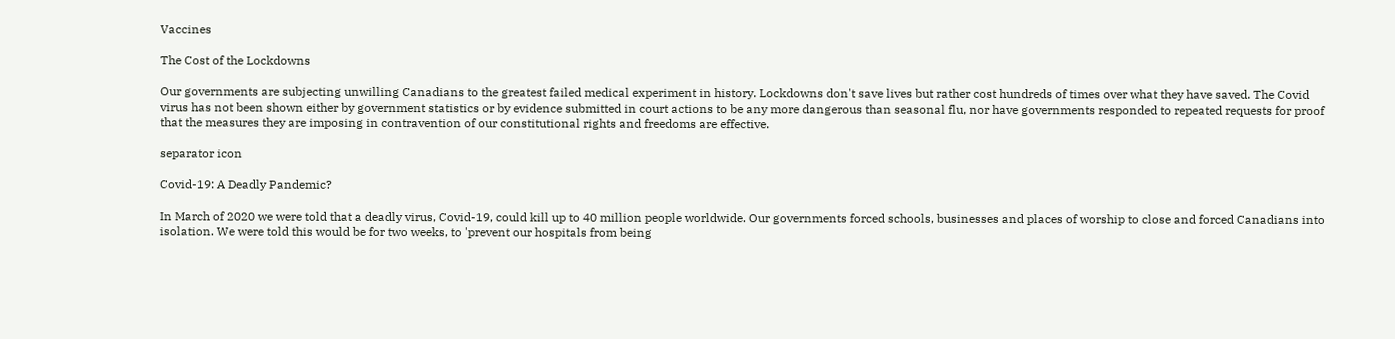Vaccines

The Cost of the Lockdowns

Our governments are subjecting unwilling Canadians to the greatest failed medical experiment in history. Lockdowns don't save lives but rather cost hundreds of times over what they have saved. The Covid virus has not been shown either by government statistics or by evidence submitted in court actions to be any more dangerous than seasonal flu, nor have governments responded to repeated requests for proof that the measures they are imposing in contravention of our constitutional rights and freedoms are effective.

separator icon

Covid-19: A Deadly Pandemic?

In March of 2020 we were told that a deadly virus, Covid-19, could kill up to 40 million people worldwide. Our governments forced schools, businesses and places of worship to close and forced Canadians into isolation. We were told this would be for two weeks, to 'prevent our hospitals from being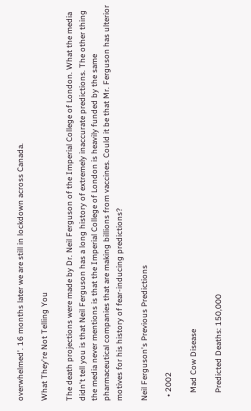overwhelmed'. 16 months later we are still in lockdown across Canada.

What They're Not Telling You

The death projections were made by Dr. Neil Ferguson of the Imperial College of London. What the media didn't tell you is that Neil Ferguson has a long history of extremely inaccurate predictions. The other thing the media never mentions is that the Imperial College of London is heavily funded by the same pharmaceutical companies that are making billions from vaccines. Could it be that Mr. Ferguson has ulterior motives for his history of fear-inducing predictions?

Neil Ferguson's Previous Predictions

  • 2002

    Mad Cow Disease

    Predicted Deaths: 150,000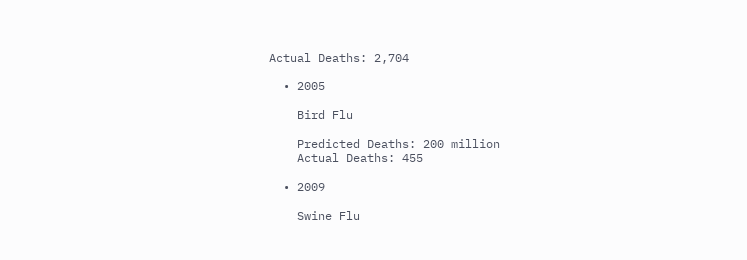Actual Deaths: 2,704

  • 2005

    Bird Flu

    Predicted Deaths: 200 million
    Actual Deaths: 455

  • 2009

    Swine Flu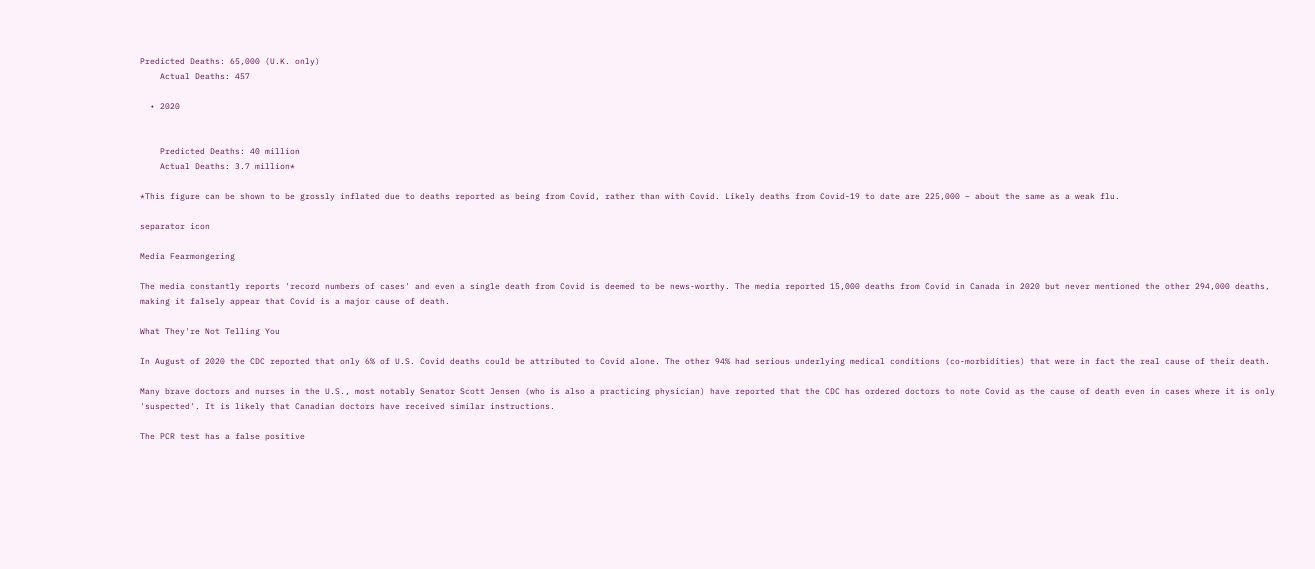Predicted Deaths: 65,000 (U.K. only)
    Actual Deaths: 457

  • 2020


    Predicted Deaths: 40 million
    Actual Deaths: 3.7 million*

*This figure can be shown to be grossly inflated due to deaths reported as being from Covid, rather than with Covid. Likely deaths from Covid-19 to date are 225,000 – about the same as a weak flu.

separator icon

Media Fearmongering

The media constantly reports 'record numbers of cases' and even a single death from Covid is deemed to be news-worthy. The media reported 15,000 deaths from Covid in Canada in 2020 but never mentioned the other 294,000 deaths, making it falsely appear that Covid is a major cause of death.

What They're Not Telling You

In August of 2020 the CDC reported that only 6% of U.S. Covid deaths could be attributed to Covid alone. The other 94% had serious underlying medical conditions (co-morbidities) that were in fact the real cause of their death.

Many brave doctors and nurses in the U.S., most notably Senator Scott Jensen (who is also a practicing physician) have reported that the CDC has ordered doctors to note Covid as the cause of death even in cases where it is only 'suspected'. It is likely that Canadian doctors have received similar instructions.

The PCR test has a false positive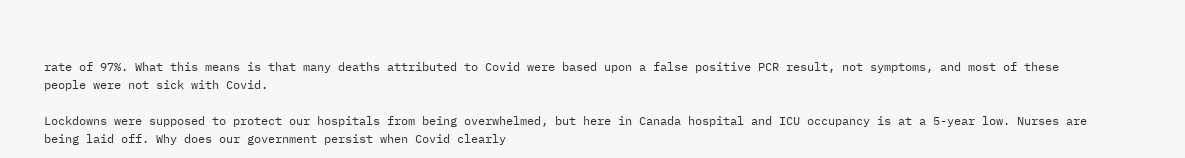rate of 97%. What this means is that many deaths attributed to Covid were based upon a false positive PCR result, not symptoms, and most of these people were not sick with Covid.

Lockdowns were supposed to protect our hospitals from being overwhelmed, but here in Canada hospital and ICU occupancy is at a 5-year low. Nurses are being laid off. Why does our government persist when Covid clearly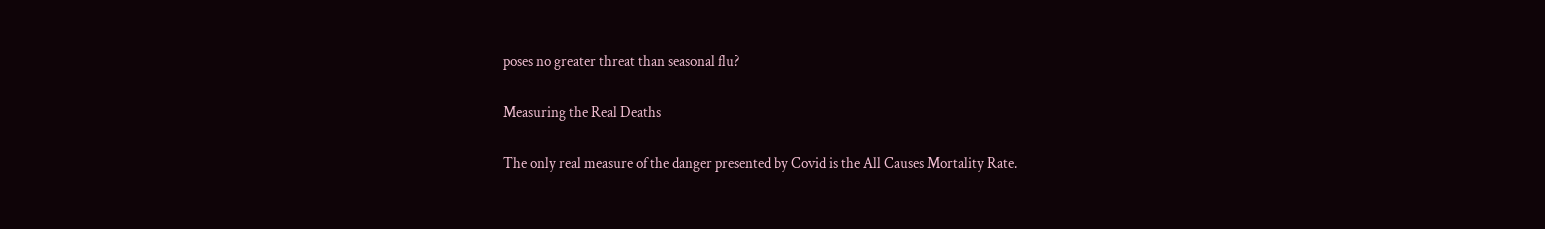poses no greater threat than seasonal flu?

Measuring the Real Deaths

The only real measure of the danger presented by Covid is the All Causes Mortality Rate.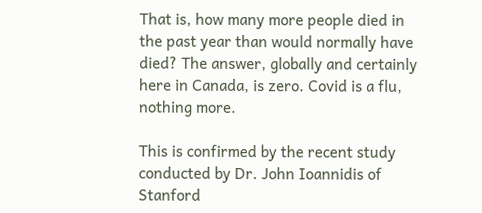That is, how many more people died in the past year than would normally have died? The answer, globally and certainly here in Canada, is zero. Covid is a flu, nothing more.

This is confirmed by the recent study conducted by Dr. John Ioannidis of Stanford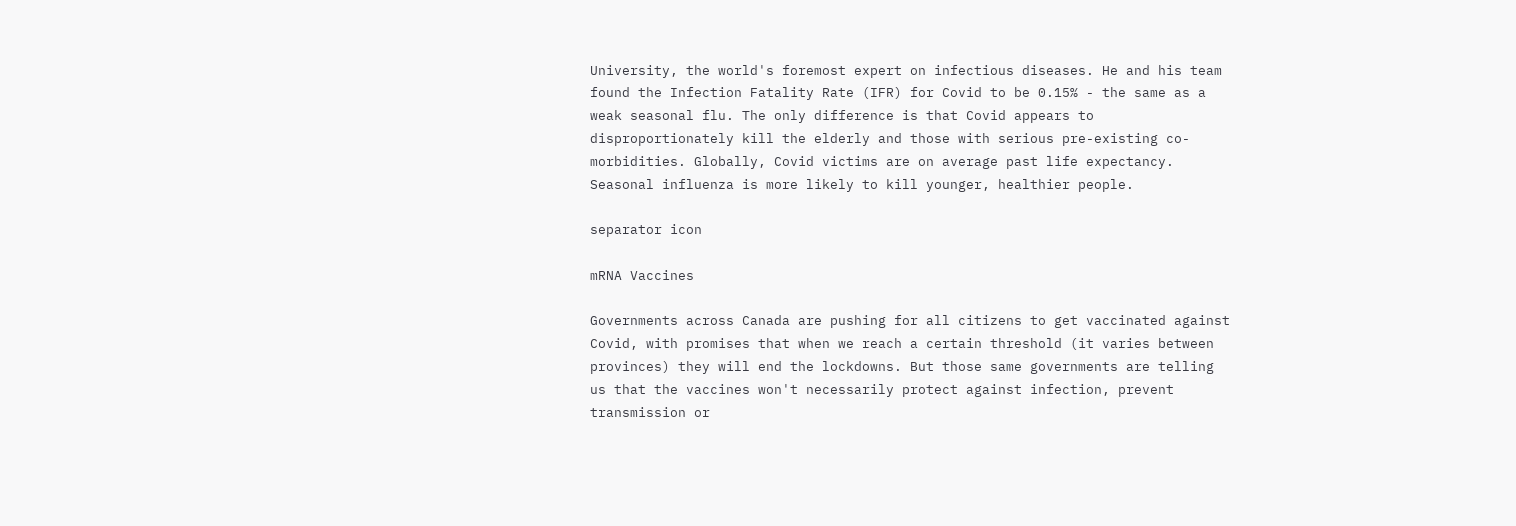University, the world's foremost expert on infectious diseases. He and his team found the Infection Fatality Rate (IFR) for Covid to be 0.15% - the same as a weak seasonal flu. The only difference is that Covid appears to disproportionately kill the elderly and those with serious pre-existing co-morbidities. Globally, Covid victims are on average past life expectancy. Seasonal influenza is more likely to kill younger, healthier people.

separator icon

mRNA Vaccines

Governments across Canada are pushing for all citizens to get vaccinated against Covid, with promises that when we reach a certain threshold (it varies between provinces) they will end the lockdowns. But those same governments are telling us that the vaccines won't necessarily protect against infection, prevent transmission or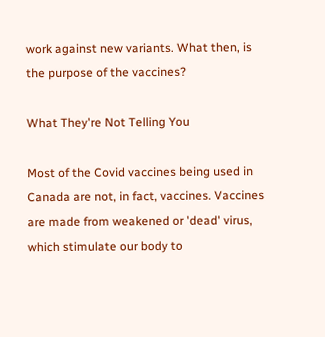work against new variants. What then, is the purpose of the vaccines?

What They're Not Telling You

Most of the Covid vaccines being used in Canada are not, in fact, vaccines. Vaccines are made from weakened or 'dead' virus, which stimulate our body to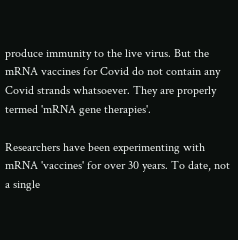produce immunity to the live virus. But the mRNA vaccines for Covid do not contain any Covid strands whatsoever. They are properly termed 'mRNA gene therapies'.

Researchers have been experimenting with mRNA 'vaccines' for over 30 years. To date, not a single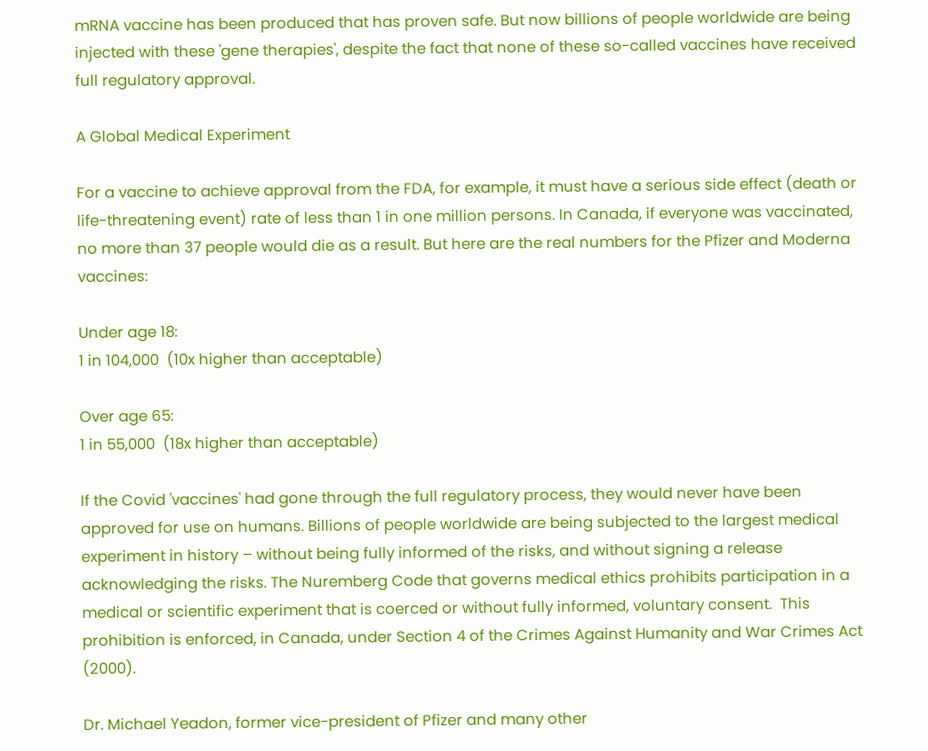mRNA vaccine has been produced that has proven safe. But now billions of people worldwide are being injected with these 'gene therapies', despite the fact that none of these so-called vaccines have received full regulatory approval.

A Global Medical Experiment

For a vaccine to achieve approval from the FDA, for example, it must have a serious side effect (death or life-threatening event) rate of less than 1 in one million persons. In Canada, if everyone was vaccinated, no more than 37 people would die as a result. But here are the real numbers for the Pfizer and Moderna vaccines:

Under age 18:
1 in 104,000  (10x higher than acceptable)

Over age 65:
1 in 55,000  (18x higher than acceptable)

If the Covid 'vaccines' had gone through the full regulatory process, they would never have been approved for use on humans. Billions of people worldwide are being subjected to the largest medical experiment in history – without being fully informed of the risks, and without signing a release acknowledging the risks. The Nuremberg Code that governs medical ethics prohibits participation in a medical or scientific experiment that is coerced or without fully informed, voluntary consent.  This prohibition is enforced, in Canada, under Section 4 of the Crimes Against Humanity and War Crimes Act (2000).

Dr. Michael Yeadon, former vice-president of Pfizer and many other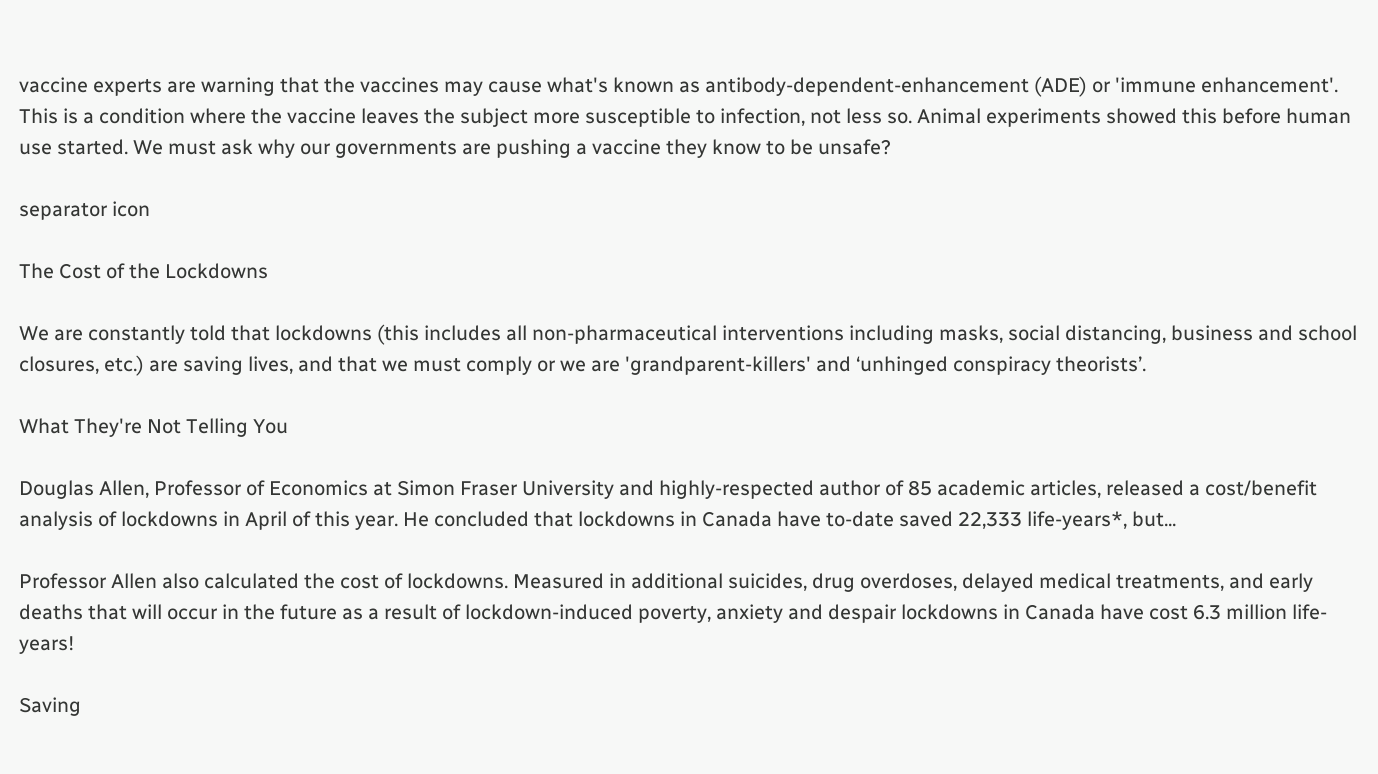vaccine experts are warning that the vaccines may cause what's known as antibody-dependent-enhancement (ADE) or 'immune enhancement'. This is a condition where the vaccine leaves the subject more susceptible to infection, not less so. Animal experiments showed this before human use started. We must ask why our governments are pushing a vaccine they know to be unsafe?

separator icon

The Cost of the Lockdowns

We are constantly told that lockdowns (this includes all non-pharmaceutical interventions including masks, social distancing, business and school closures, etc.) are saving lives, and that we must comply or we are 'grandparent-killers' and ‘unhinged conspiracy theorists’.

What They're Not Telling You

Douglas Allen, Professor of Economics at Simon Fraser University and highly-respected author of 85 academic articles, released a cost/benefit analysis of lockdowns in April of this year. He concluded that lockdowns in Canada have to-date saved 22,333 life-years*, but...

Professor Allen also calculated the cost of lockdowns. Measured in additional suicides, drug overdoses, delayed medical treatments, and early deaths that will occur in the future as a result of lockdown-induced poverty, anxiety and despair lockdowns in Canada have cost 6.3 million life-years!

Saving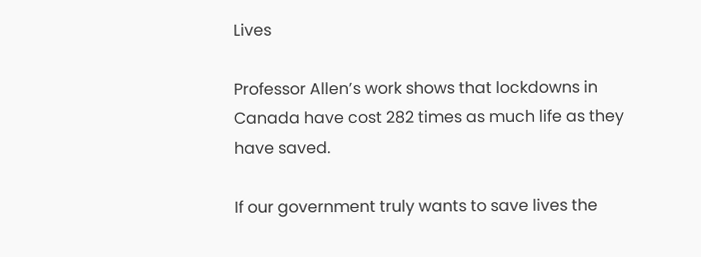Lives

Professor Allen’s work shows that lockdowns in Canada have cost 282 times as much life as they have saved.

If our government truly wants to save lives the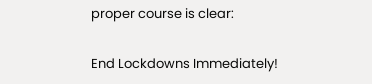proper course is clear:

End Lockdowns Immediately!